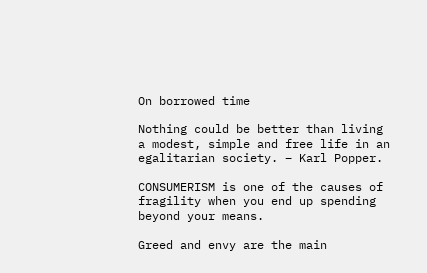On borrowed time

Nothing could be better than living a modest, simple and free life in an egalitarian society. – Karl Popper.

CONSUMERISM is one of the causes of fragility when you end up spending beyond your means.

Greed and envy are the main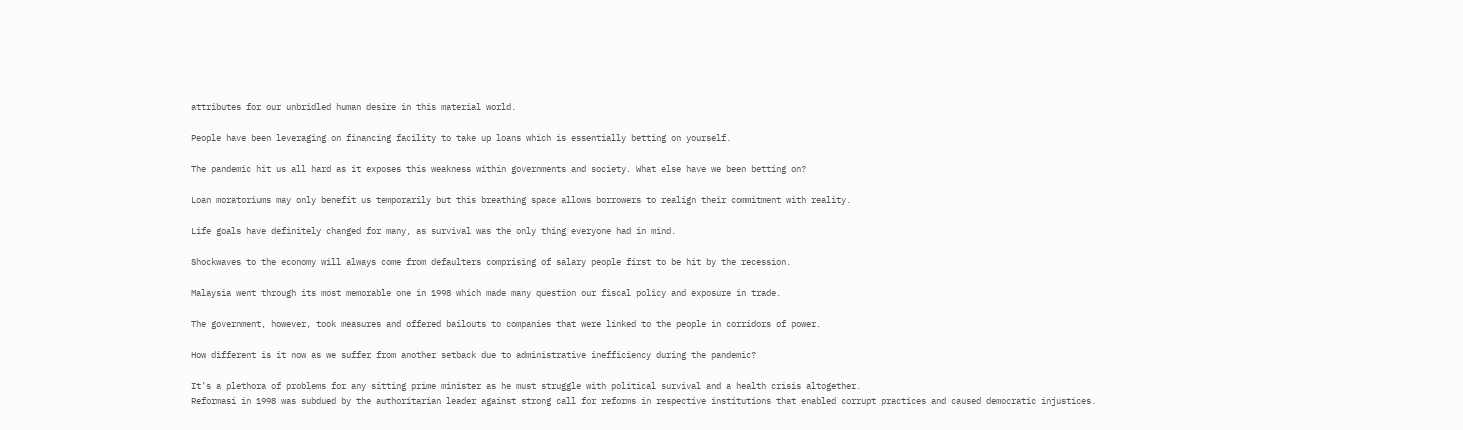attributes for our unbridled human desire in this material world.

People have been leveraging on financing facility to take up loans which is essentially betting on yourself.

The pandemic hit us all hard as it exposes this weakness within governments and society. What else have we been betting on?

Loan moratoriums may only benefit us temporarily but this breathing space allows borrowers to realign their commitment with reality.

Life goals have definitely changed for many, as survival was the only thing everyone had in mind.

Shockwaves to the economy will always come from defaulters comprising of salary people first to be hit by the recession.

Malaysia went through its most memorable one in 1998 which made many question our fiscal policy and exposure in trade.

The government, however, took measures and offered bailouts to companies that were linked to the people in corridors of power.

How different is it now as we suffer from another setback due to administrative inefficiency during the pandemic?

It’s a plethora of problems for any sitting prime minister as he must struggle with political survival and a health crisis altogether.
Reformasi in 1998 was subdued by the authoritarian leader against strong call for reforms in respective institutions that enabled corrupt practices and caused democratic injustices.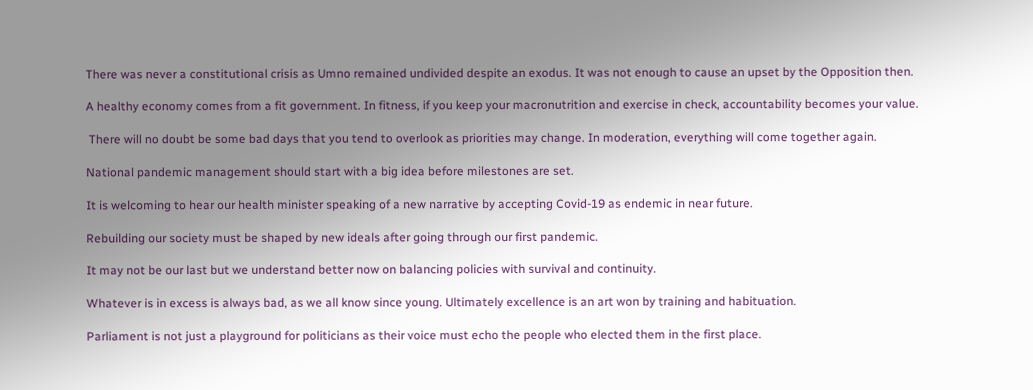There was never a constitutional crisis as Umno remained undivided despite an exodus. It was not enough to cause an upset by the Opposition then.

A healthy economy comes from a fit government. In fitness, if you keep your macronutrition and exercise in check, accountability becomes your value.

 There will no doubt be some bad days that you tend to overlook as priorities may change. In moderation, everything will come together again.

National pandemic management should start with a big idea before milestones are set.

It is welcoming to hear our health minister speaking of a new narrative by accepting Covid-19 as endemic in near future.

Rebuilding our society must be shaped by new ideals after going through our first pandemic.

It may not be our last but we understand better now on balancing policies with survival and continuity.

Whatever is in excess is always bad, as we all know since young. Ultimately excellence is an art won by training and habituation.

Parliament is not just a playground for politicians as their voice must echo the people who elected them in the first place.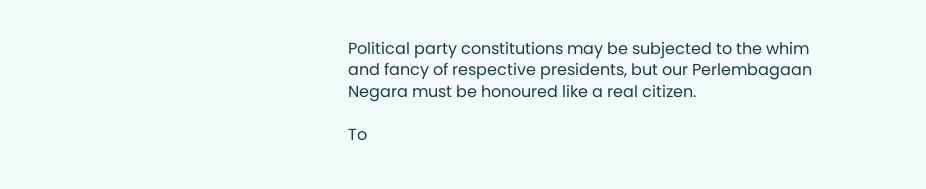Political party constitutions may be subjected to the whim and fancy of respective presidents, but our Perlembagaan Negara must be honoured like a real citizen.

To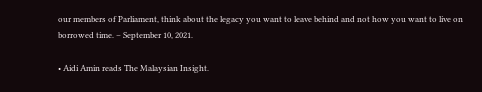our members of Parliament, think about the legacy you want to leave behind and not how you want to live on borrowed time. – September 10, 2021.

• Aidi Amin reads The Malaysian Insight.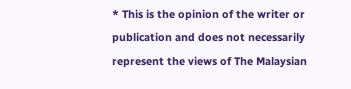* This is the opinion of the writer or publication and does not necessarily represent the views of The Malaysian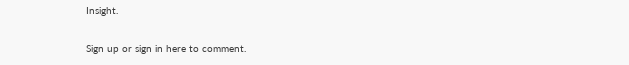Insight.

Sign up or sign in here to comment.